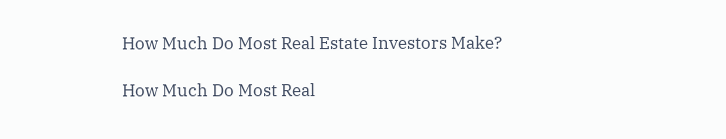How Much Do Most Real Estate Investors Make?

How Much Do Most Real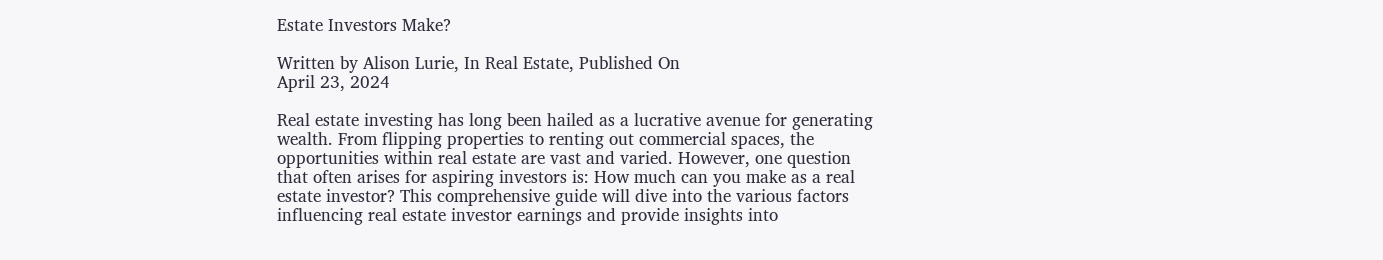Estate Investors Make?

Written by Alison Lurie, In Real Estate, Published On
April 23, 2024

Real estate investing has long been hailed as a lucrative avenue for generating wealth. From flipping properties to renting out commercial spaces, the opportunities within real estate are vast and varied. However, one question that often arises for aspiring investors is: How much can you make as a real estate investor? This comprehensive guide will dive into the various factors influencing real estate investor earnings and provide insights into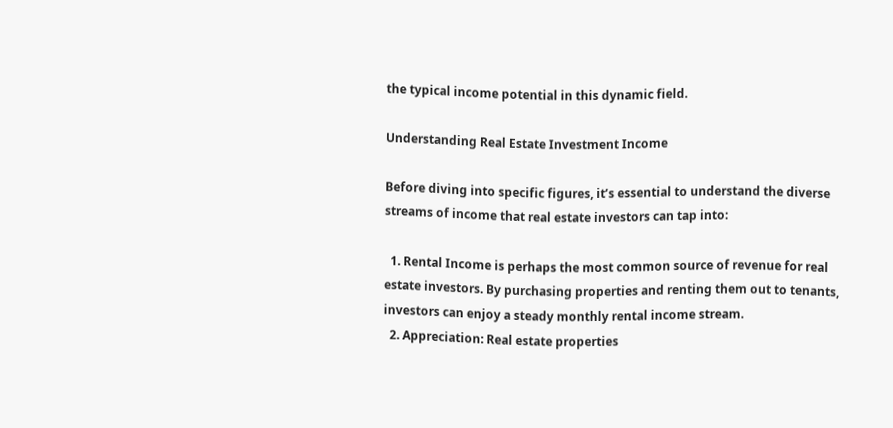the typical income potential in this dynamic field.

Understanding Real Estate Investment Income

Before diving into specific figures, it’s essential to understand the diverse streams of income that real estate investors can tap into:

  1. Rental Income is perhaps the most common source of revenue for real estate investors. By purchasing properties and renting them out to tenants, investors can enjoy a steady monthly rental income stream.
  2. Appreciation: Real estate properties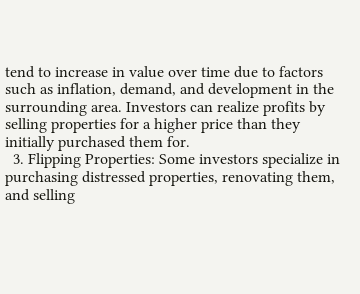tend to increase in value over time due to factors such as inflation, demand, and development in the surrounding area. Investors can realize profits by selling properties for a higher price than they initially purchased them for.
  3. Flipping Properties: Some investors specialize in purchasing distressed properties, renovating them, and selling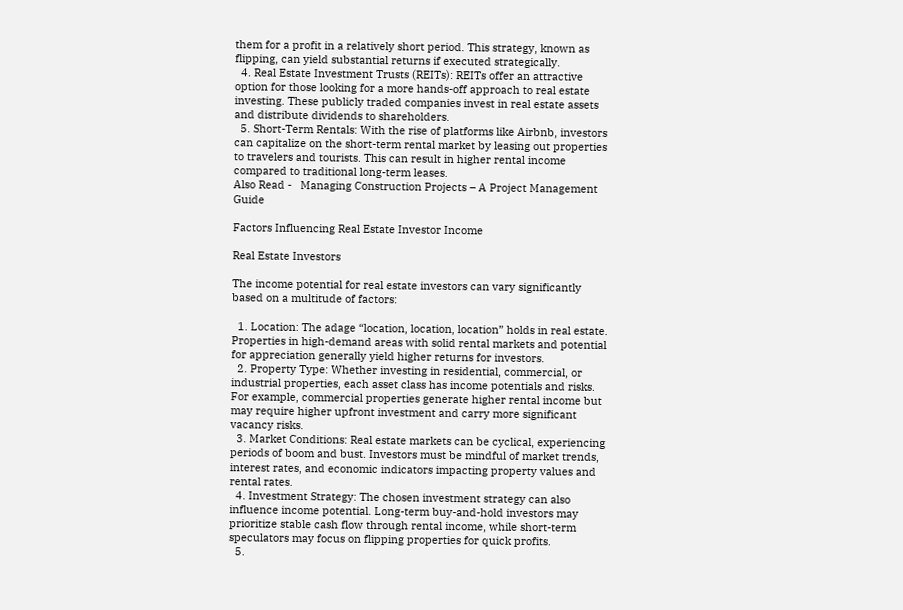them for a profit in a relatively short period. This strategy, known as flipping, can yield substantial returns if executed strategically.
  4. Real Estate Investment Trusts (REITs): REITs offer an attractive option for those looking for a more hands-off approach to real estate investing. These publicly traded companies invest in real estate assets and distribute dividends to shareholders.
  5. Short-Term Rentals: With the rise of platforms like Airbnb, investors can capitalize on the short-term rental market by leasing out properties to travelers and tourists. This can result in higher rental income compared to traditional long-term leases.
Also Read -   Managing Construction Projects – A Project Management Guide

Factors Influencing Real Estate Investor Income

Real Estate Investors

The income potential for real estate investors can vary significantly based on a multitude of factors:

  1. Location: The adage “location, location, location” holds in real estate. Properties in high-demand areas with solid rental markets and potential for appreciation generally yield higher returns for investors.
  2. Property Type: Whether investing in residential, commercial, or industrial properties, each asset class has income potentials and risks. For example, commercial properties generate higher rental income but may require higher upfront investment and carry more significant vacancy risks.
  3. Market Conditions: Real estate markets can be cyclical, experiencing periods of boom and bust. Investors must be mindful of market trends, interest rates, and economic indicators impacting property values and rental rates.
  4. Investment Strategy: The chosen investment strategy can also influence income potential. Long-term buy-and-hold investors may prioritize stable cash flow through rental income, while short-term speculators may focus on flipping properties for quick profits.
  5.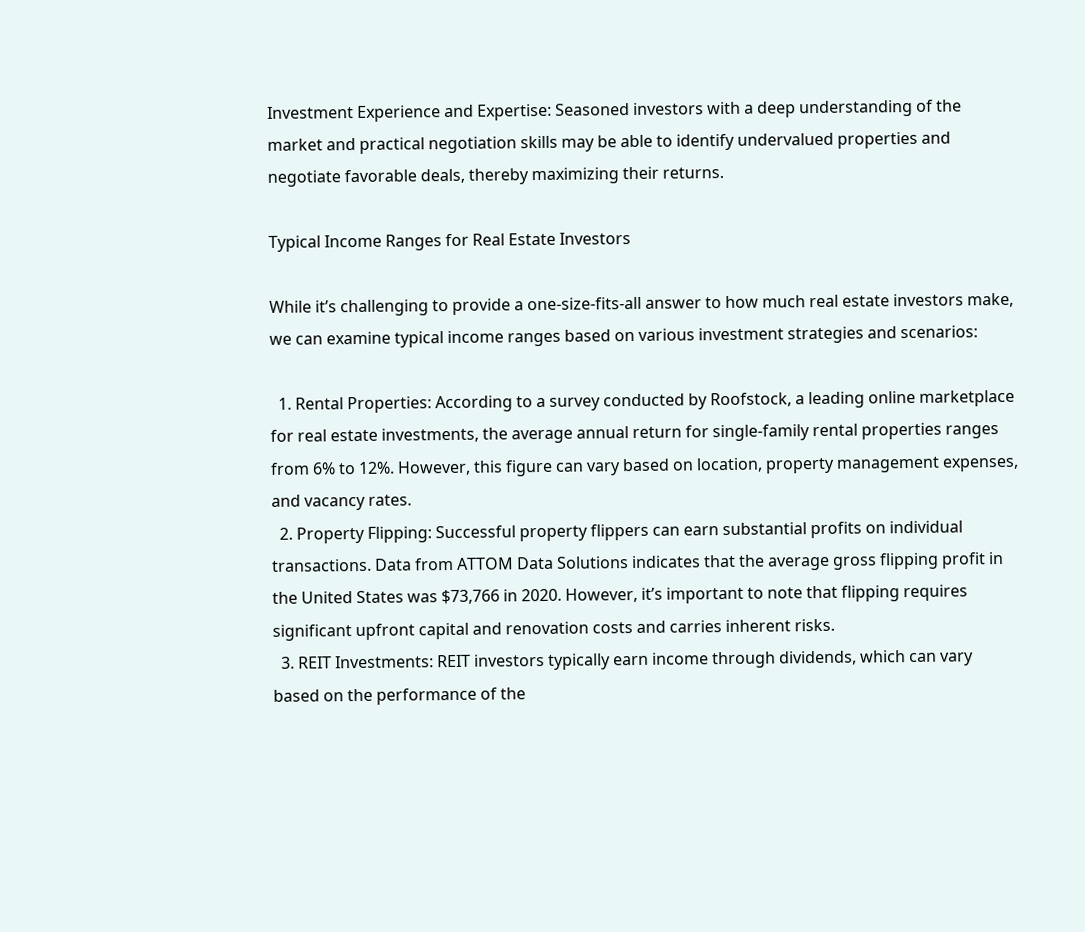Investment Experience and Expertise: Seasoned investors with a deep understanding of the market and practical negotiation skills may be able to identify undervalued properties and negotiate favorable deals, thereby maximizing their returns.

Typical Income Ranges for Real Estate Investors

While it’s challenging to provide a one-size-fits-all answer to how much real estate investors make, we can examine typical income ranges based on various investment strategies and scenarios:

  1. Rental Properties: According to a survey conducted by Roofstock, a leading online marketplace for real estate investments, the average annual return for single-family rental properties ranges from 6% to 12%. However, this figure can vary based on location, property management expenses, and vacancy rates.
  2. Property Flipping: Successful property flippers can earn substantial profits on individual transactions. Data from ATTOM Data Solutions indicates that the average gross flipping profit in the United States was $73,766 in 2020. However, it’s important to note that flipping requires significant upfront capital and renovation costs and carries inherent risks.
  3. REIT Investments: REIT investors typically earn income through dividends, which can vary based on the performance of the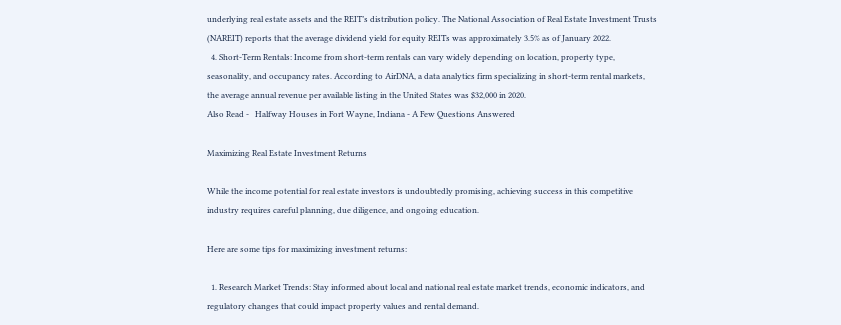underlying real estate assets and the REIT’s distribution policy. The National Association of Real Estate Investment Trusts (NAREIT) reports that the average dividend yield for equity REITs was approximately 3.5% as of January 2022.
  4. Short-Term Rentals: Income from short-term rentals can vary widely depending on location, property type, seasonality, and occupancy rates. According to AirDNA, a data analytics firm specializing in short-term rental markets, the average annual revenue per available listing in the United States was $32,000 in 2020.
Also Read -   Halfway Houses in Fort Wayne, Indiana - A Few Questions Answered

Maximizing Real Estate Investment Returns

While the income potential for real estate investors is undoubtedly promising, achieving success in this competitive industry requires careful planning, due diligence, and ongoing education.

Here are some tips for maximizing investment returns:

  1. Research Market Trends: Stay informed about local and national real estate market trends, economic indicators, and regulatory changes that could impact property values and rental demand.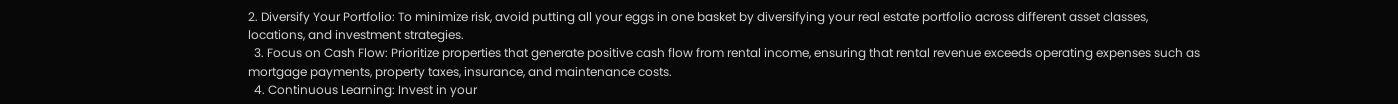2. Diversify Your Portfolio: To minimize risk, avoid putting all your eggs in one basket by diversifying your real estate portfolio across different asset classes, locations, and investment strategies.
  3. Focus on Cash Flow: Prioritize properties that generate positive cash flow from rental income, ensuring that rental revenue exceeds operating expenses such as mortgage payments, property taxes, insurance, and maintenance costs.
  4. Continuous Learning: Invest in your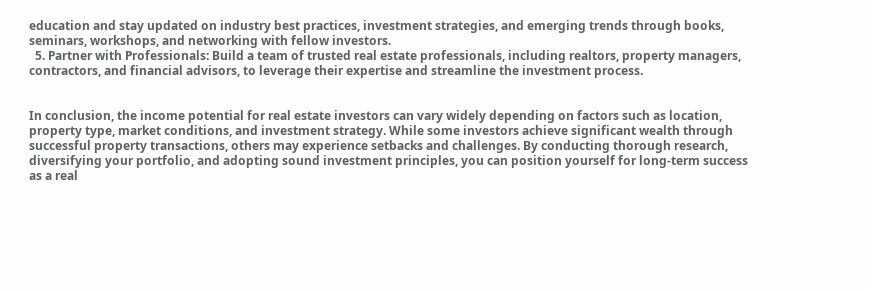education and stay updated on industry best practices, investment strategies, and emerging trends through books, seminars, workshops, and networking with fellow investors.
  5. Partner with Professionals: Build a team of trusted real estate professionals, including realtors, property managers, contractors, and financial advisors, to leverage their expertise and streamline the investment process.


In conclusion, the income potential for real estate investors can vary widely depending on factors such as location, property type, market conditions, and investment strategy. While some investors achieve significant wealth through successful property transactions, others may experience setbacks and challenges. By conducting thorough research, diversifying your portfolio, and adopting sound investment principles, you can position yourself for long-term success as a real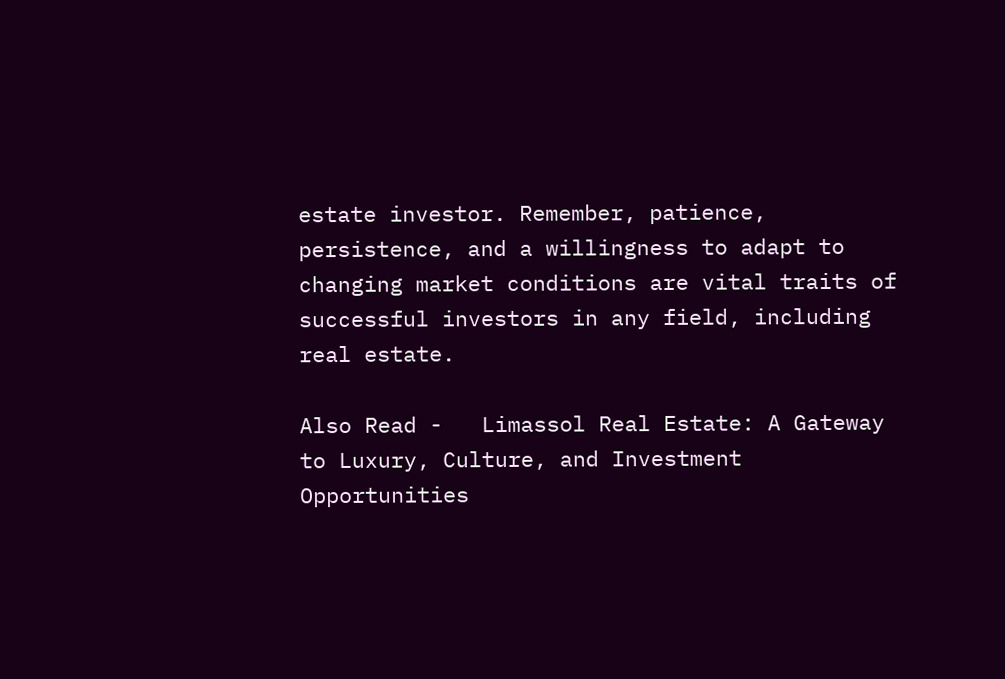estate investor. Remember, patience, persistence, and a willingness to adapt to changing market conditions are vital traits of successful investors in any field, including real estate.

Also Read -   Limassol Real Estate: A Gateway to Luxury, Culture, and Investment Opportunities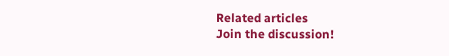Related articles
Join the discussion!